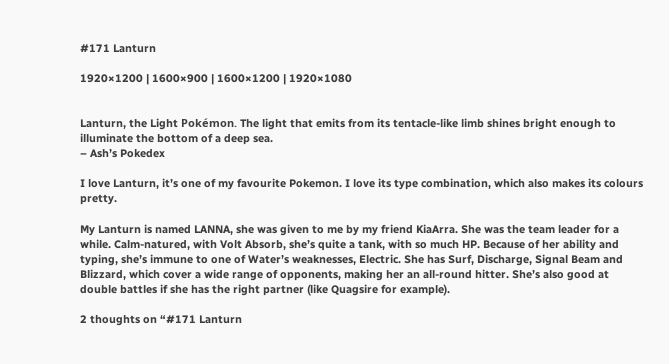#171 Lanturn

1920×1200 | 1600×900 | 1600×1200 | 1920×1080


Lanturn, the Light Pokémon. The light that emits from its tentacle-like limb shines bright enough to illuminate the bottom of a deep sea.
– Ash’s Pokedex

I love Lanturn, it’s one of my favourite Pokemon. I love its type combination, which also makes its colours pretty.

My Lanturn is named LANNA, she was given to me by my friend KiaArra. She was the team leader for a while. Calm-natured, with Volt Absorb, she’s quite a tank, with so much HP. Because of her ability and typing, she’s immune to one of Water’s weaknesses, Electric. She has Surf, Discharge, Signal Beam and Blizzard, which cover a wide range of opponents, making her an all-round hitter. She’s also good at double battles if she has the right partner (like Quagsire for example).

2 thoughts on “#171 Lanturn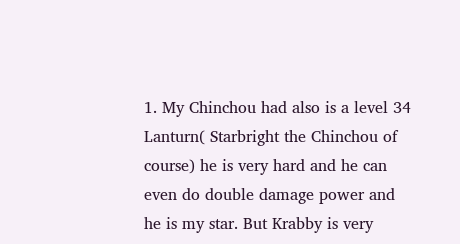1. My Chinchou had also is a level 34 Lanturn( Starbright the Chinchou of course) he is very hard and he can even do double damage power and he is my star. But Krabby is very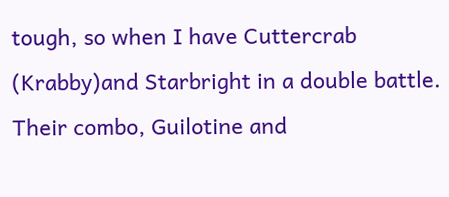tough, so when I have Cuttercrab (Krabby)and Starbright in a double battle. Their combo, Guilotine and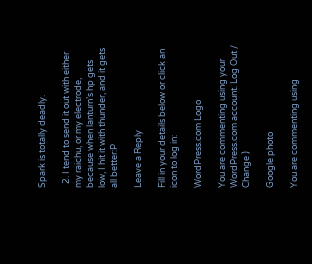Spark is totally deadly.

  2. I tend to send it out with either my raichu, or my electrode, because when lanturn’s hp gets low, I hit it with thunder, and it gets all better:P

Leave a Reply

Fill in your details below or click an icon to log in:

WordPress.com Logo

You are commenting using your WordPress.com account. Log Out /  Change )

Google photo

You are commenting using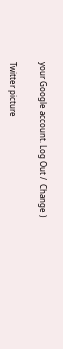your Google account. Log Out /  Change )

Twitter picture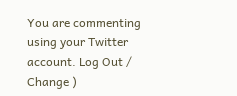You are commenting using your Twitter account. Log Out /  Change )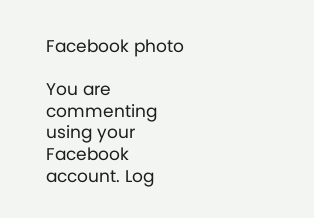Facebook photo

You are commenting using your Facebook account. Log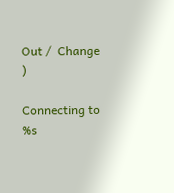Out /  Change )

Connecting to %s